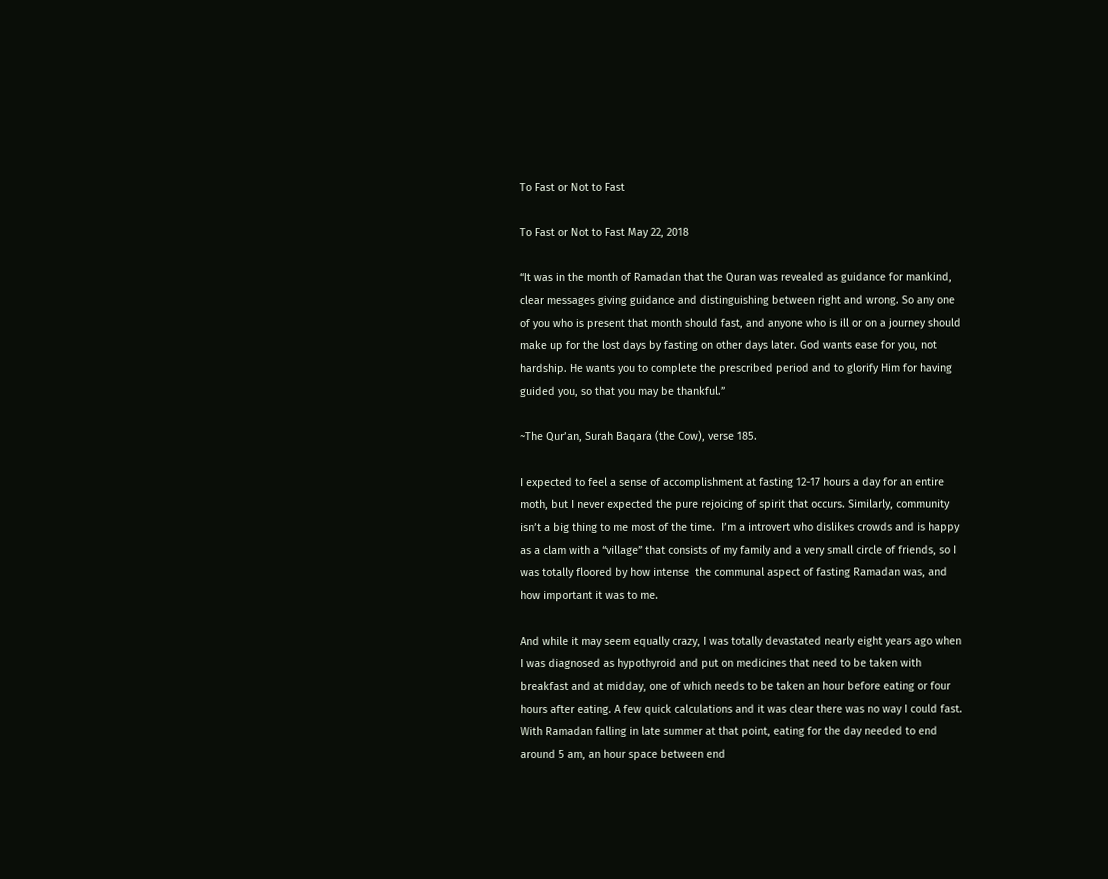To Fast or Not to Fast

To Fast or Not to Fast May 22, 2018

“It was in the month of Ramadan that the Quran was revealed as guidance for mankind, clear messages giving guidance and distinguishing between right and wrong. So any one of you who is present that month should fast, and anyone who is ill or on a journey should make up for the lost days by fasting on other days later. God wants ease for you, not hardship. He wants you to complete the prescribed period and to glorify Him for having guided you, so that you may be thankful.”

~The Qur’an, Surah Baqara (the Cow), verse 185.

I expected to feel a sense of accomplishment at fasting 12-17 hours a day for an entire moth, but I never expected the pure rejoicing of spirit that occurs. Similarly, community isn’t a big thing to me most of the time.  I’m a introvert who dislikes crowds and is happy as a clam with a “village” that consists of my family and a very small circle of friends, so I was totally floored by how intense  the communal aspect of fasting Ramadan was, and how important it was to me.

And while it may seem equally crazy, I was totally devastated nearly eight years ago when I was diagnosed as hypothyroid and put on medicines that need to be taken with breakfast and at midday, one of which needs to be taken an hour before eating or four hours after eating. A few quick calculations and it was clear there was no way I could fast. With Ramadan falling in late summer at that point, eating for the day needed to end around 5 am, an hour space between end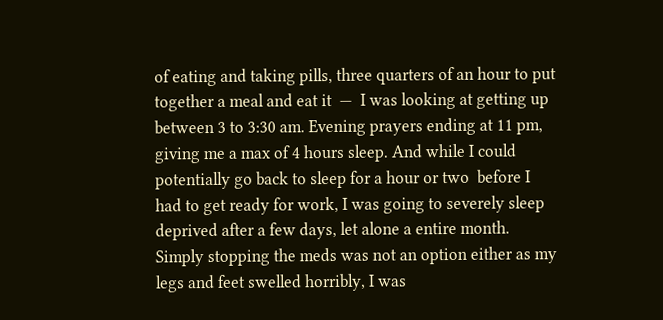of eating and taking pills, three quarters of an hour to put together a meal and eat it  —  I was looking at getting up between 3 to 3:30 am. Evening prayers ending at 11 pm, giving me a max of 4 hours sleep. And while I could potentially go back to sleep for a hour or two  before I had to get ready for work, I was going to severely sleep deprived after a few days, let alone a entire month. Simply stopping the meds was not an option either as my legs and feet swelled horribly, I was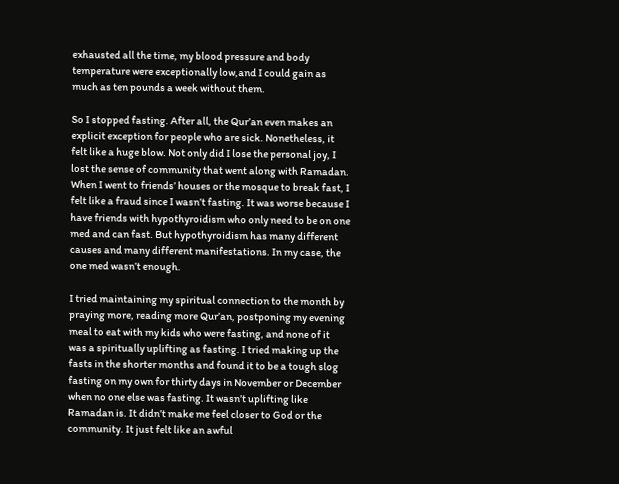exhausted all the time, my blood pressure and body temperature were exceptionally low,and I could gain as much as ten pounds a week without them.

So I stopped fasting. After all, the Qur’an even makes an explicit exception for people who are sick. Nonetheless, it felt like a huge blow. Not only did I lose the personal joy, I lost the sense of community that went along with Ramadan. When I went to friends’ houses or the mosque to break fast, I felt like a fraud since I wasn’t fasting. It was worse because I have friends with hypothyroidism who only need to be on one med and can fast. But hypothyroidism has many different causes and many different manifestations. In my case, the one med wasn’t enough.

I tried maintaining my spiritual connection to the month by praying more, reading more Qur’an, postponing my evening meal to eat with my kids who were fasting, and none of it was a spiritually uplifting as fasting. I tried making up the fasts in the shorter months and found it to be a tough slog fasting on my own for thirty days in November or December when no one else was fasting. It wasn’t uplifting like Ramadan is. It didn’t make me feel closer to God or the community. It just felt like an awful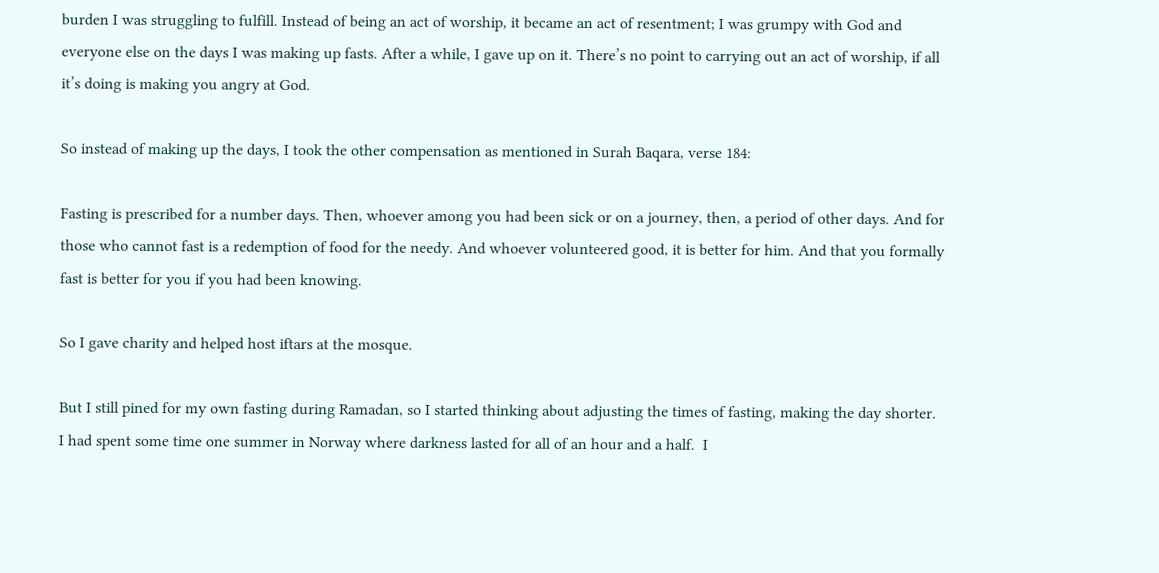burden I was struggling to fulfill. Instead of being an act of worship, it became an act of resentment; I was grumpy with God and everyone else on the days I was making up fasts. After a while, I gave up on it. There’s no point to carrying out an act of worship, if all it’s doing is making you angry at God.

So instead of making up the days, I took the other compensation as mentioned in Surah Baqara, verse 184:

Fasting is prescribed for a number days. Then, whoever among you had been sick or on a journey, then, a period of other days. And for those who cannot fast is a redemption of food for the needy. And whoever volunteered good, it is better for him. And that you formally fast is better for you if you had been knowing.

So I gave charity and helped host iftars at the mosque.

But I still pined for my own fasting during Ramadan, so I started thinking about adjusting the times of fasting, making the day shorter. I had spent some time one summer in Norway where darkness lasted for all of an hour and a half.  I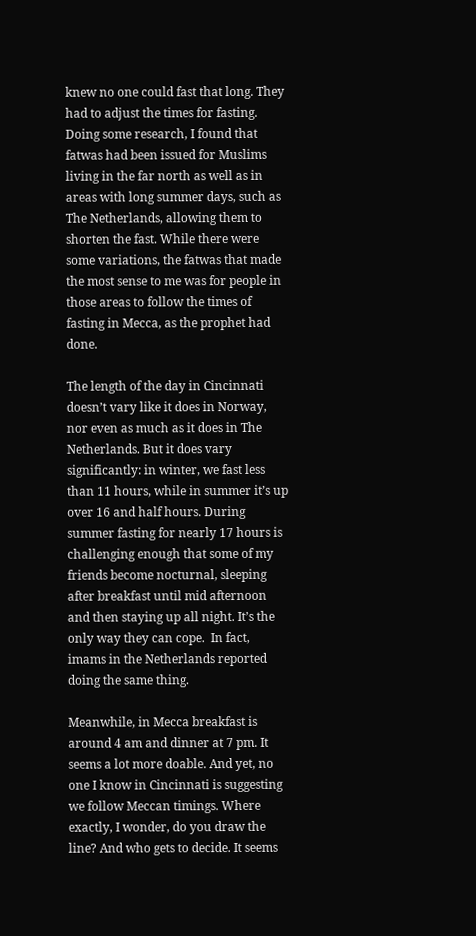knew no one could fast that long. They had to adjust the times for fasting. Doing some research, I found that fatwas had been issued for Muslims living in the far north as well as in areas with long summer days, such as The Netherlands, allowing them to shorten the fast. While there were some variations, the fatwas that made the most sense to me was for people in those areas to follow the times of fasting in Mecca, as the prophet had done.

The length of the day in Cincinnati doesn’t vary like it does in Norway, nor even as much as it does in The Netherlands. But it does vary significantly: in winter, we fast less than 11 hours, while in summer it’s up over 16 and half hours. During summer fasting for nearly 17 hours is challenging enough that some of my friends become nocturnal, sleeping after breakfast until mid afternoon and then staying up all night. It’s the only way they can cope.  In fact, imams in the Netherlands reported doing the same thing.

Meanwhile, in Mecca breakfast is around 4 am and dinner at 7 pm. It seems a lot more doable. And yet, no one I know in Cincinnati is suggesting we follow Meccan timings. Where exactly, I wonder, do you draw the line? And who gets to decide. It seems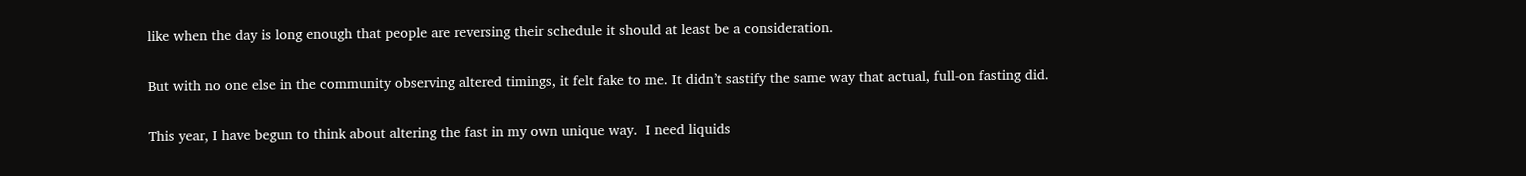like when the day is long enough that people are reversing their schedule it should at least be a consideration.

But with no one else in the community observing altered timings, it felt fake to me. It didn’t sastify the same way that actual, full-on fasting did.

This year, I have begun to think about altering the fast in my own unique way.  I need liquids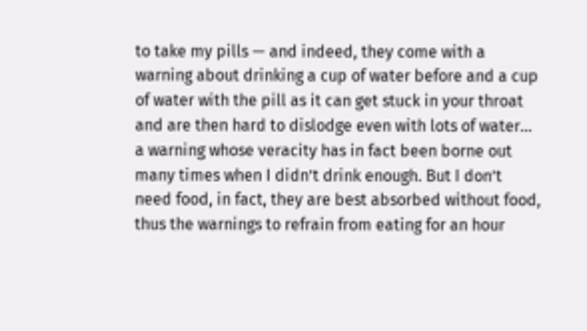to take my pills — and indeed, they come with a warning about drinking a cup of water before and a cup of water with the pill as it can get stuck in your throat and are then hard to dislodge even with lots of water… a warning whose veracity has in fact been borne out many times when I didn’t drink enough. But I don’t need food, in fact, they are best absorbed without food, thus the warnings to refrain from eating for an hour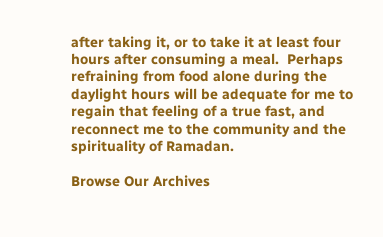after taking it, or to take it at least four hours after consuming a meal.  Perhaps refraining from food alone during the daylight hours will be adequate for me to regain that feeling of a true fast, and reconnect me to the community and the spirituality of Ramadan.

Browse Our Archives